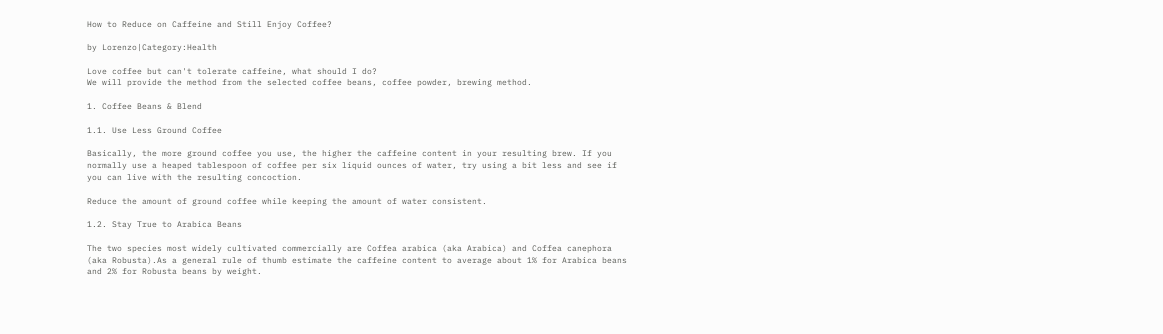How to Reduce on Caffeine and Still Enjoy Coffee?

by Lorenzo|Category:Health

Love coffee but can't tolerate caffeine, what should I do?
We will provide the method from the selected coffee beans, coffee powder, brewing method.

1. Coffee Beans & Blend

1.1. Use Less Ground Coffee

Basically, the more ground coffee you use, the higher the caffeine content in your resulting brew. If you normally use a heaped tablespoon of coffee per six liquid ounces of water, try using a bit less and see if you can live with the resulting concoction.

Reduce the amount of ground coffee while keeping the amount of water consistent.

1.2. Stay True to Arabica Beans

The two species most widely cultivated commercially are Coffea arabica (aka Arabica) and Coffea canephora (aka Robusta).As a general rule of thumb estimate the caffeine content to average about 1% for Arabica beans and 2% for Robusta beans by weight.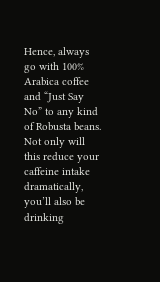Hence, always go with 100% Arabica coffee and “Just Say No” to any kind of Robusta beans. Not only will this reduce your caffeine intake dramatically, you’ll also be drinking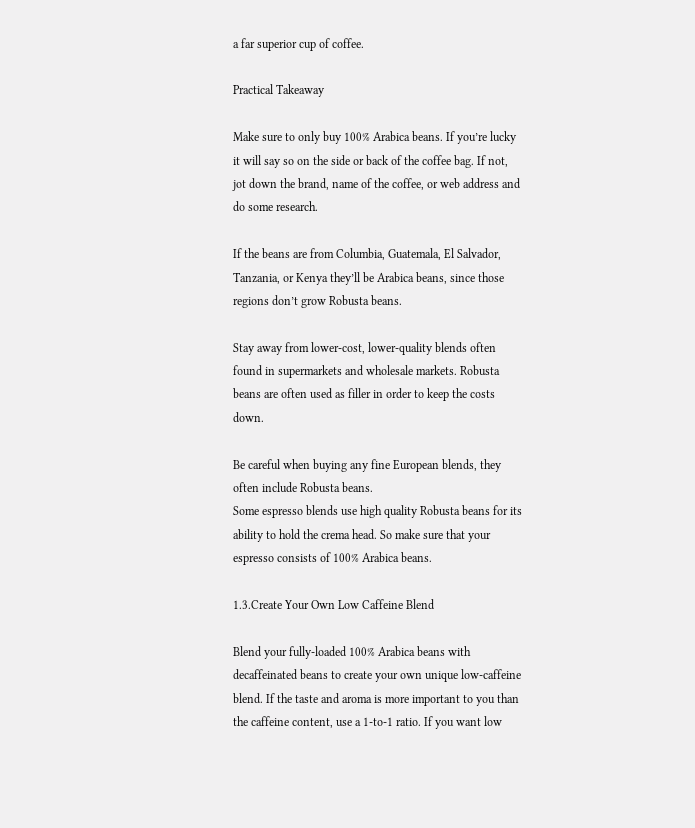a far superior cup of coffee.

Practical Takeaway

Make sure to only buy 100% Arabica beans. If you’re lucky it will say so on the side or back of the coffee bag. If not, jot down the brand, name of the coffee, or web address and do some research.

If the beans are from Columbia, Guatemala, El Salvador, Tanzania, or Kenya they’ll be Arabica beans, since those regions don’t grow Robusta beans.

Stay away from lower-cost, lower-quality blends often found in supermarkets and wholesale markets. Robusta beans are often used as filler in order to keep the costs down.

Be careful when buying any fine European blends, they often include Robusta beans.
Some espresso blends use high quality Robusta beans for its ability to hold the crema head. So make sure that your espresso consists of 100% Arabica beans.

1.3.Create Your Own Low Caffeine Blend

Blend your fully-loaded 100% Arabica beans with decaffeinated beans to create your own unique low-caffeine blend. If the taste and aroma is more important to you than the caffeine content, use a 1-to-1 ratio. If you want low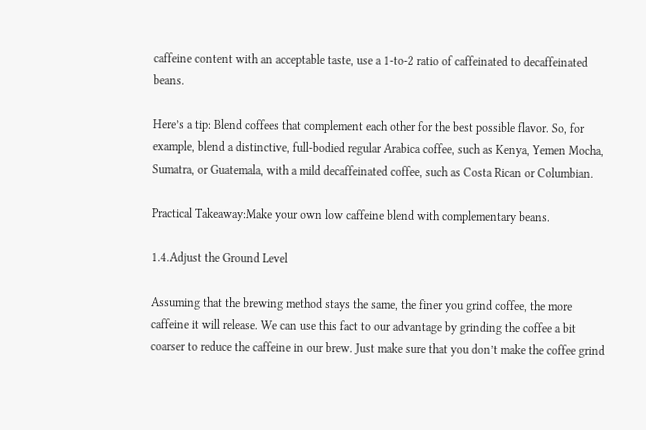caffeine content with an acceptable taste, use a 1-to-2 ratio of caffeinated to decaffeinated beans.

Here’s a tip: Blend coffees that complement each other for the best possible flavor. So, for example, blend a distinctive, full-bodied regular Arabica coffee, such as Kenya, Yemen Mocha, Sumatra, or Guatemala, with a mild decaffeinated coffee, such as Costa Rican or Columbian.

Practical Takeaway:Make your own low caffeine blend with complementary beans.

1.4.Adjust the Ground Level

Assuming that the brewing method stays the same, the finer you grind coffee, the more caffeine it will release. We can use this fact to our advantage by grinding the coffee a bit coarser to reduce the caffeine in our brew. Just make sure that you don’t make the coffee grind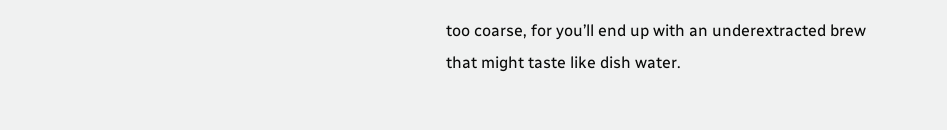too coarse, for you’ll end up with an underextracted brew that might taste like dish water.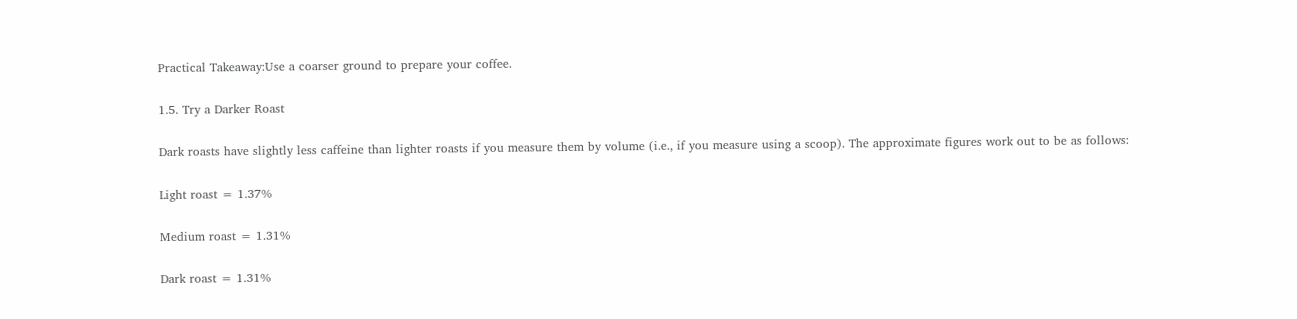Practical Takeaway:Use a coarser ground to prepare your coffee.

1.5. Try a Darker Roast

Dark roasts have slightly less caffeine than lighter roasts if you measure them by volume (i.e., if you measure using a scoop). The approximate figures work out to be as follows:

Light roast = 1.37%

Medium roast = 1.31%

Dark roast = 1.31%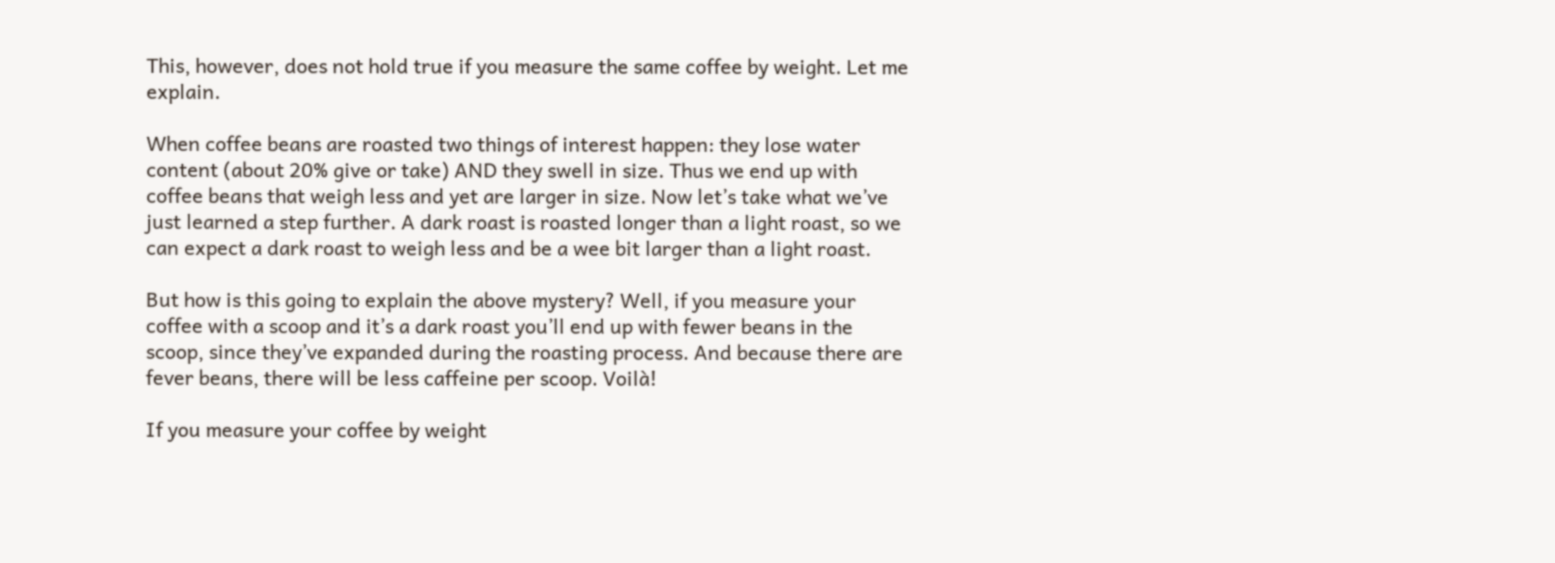This, however, does not hold true if you measure the same coffee by weight. Let me explain.

When coffee beans are roasted two things of interest happen: they lose water content (about 20% give or take) AND they swell in size. Thus we end up with coffee beans that weigh less and yet are larger in size. Now let’s take what we’ve just learned a step further. A dark roast is roasted longer than a light roast, so we can expect a dark roast to weigh less and be a wee bit larger than a light roast.

But how is this going to explain the above mystery? Well, if you measure your coffee with a scoop and it’s a dark roast you’ll end up with fewer beans in the scoop, since they’ve expanded during the roasting process. And because there are fever beans, there will be less caffeine per scoop. Voilà!

If you measure your coffee by weight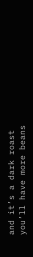and it’s a dark roast you’ll have more beans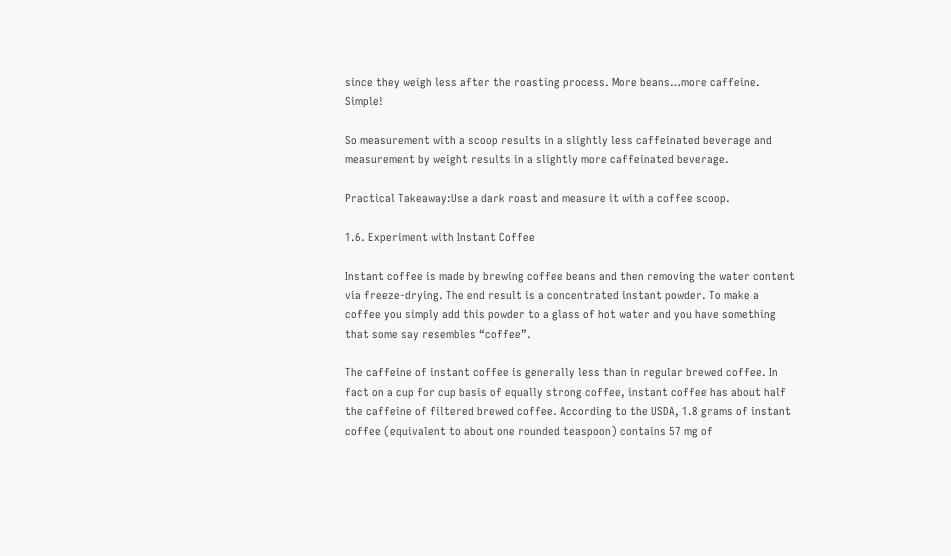since they weigh less after the roasting process. More beans…more caffeine. Simple!

So measurement with a scoop results in a slightly less caffeinated beverage and measurement by weight results in a slightly more caffeinated beverage.

Practical Takeaway:Use a dark roast and measure it with a coffee scoop.

1.6. Experiment with Instant Coffee

Instant coffee is made by brewing coffee beans and then removing the water content via freeze-drying. The end result is a concentrated instant powder. To make a coffee you simply add this powder to a glass of hot water and you have something that some say resembles “coffee”.

The caffeine of instant coffee is generally less than in regular brewed coffee. In fact on a cup for cup basis of equally strong coffee, instant coffee has about half the caffeine of filtered brewed coffee. According to the USDA, 1.8 grams of instant coffee (equivalent to about one rounded teaspoon) contains 57 mg of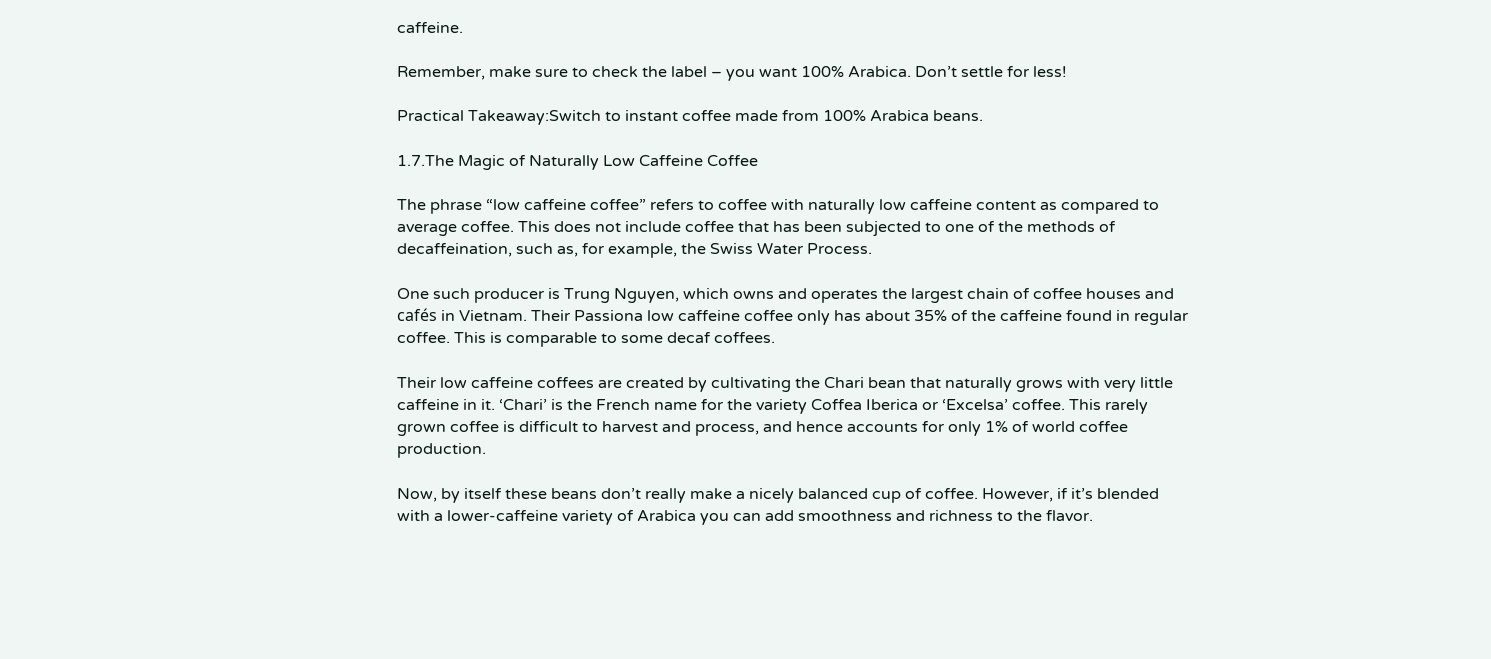caffeine.

Remember, make sure to check the label – you want 100% Arabica. Don’t settle for less!

Practical Takeaway:Switch to instant coffee made from 100% Arabica beans.

1.7.The Magic of Naturally Low Caffeine Coffee

The phrase “low caffeine coffee” refers to coffee with naturally low caffeine content as compared to average coffee. This does not include coffee that has been subjected to one of the methods of decaffeination, such as, for example, the Swiss Water Process.

One such producer is Trung Nguyen, which owns and operates the largest chain of coffee houses and cafés in Vietnam. Their Passiona low caffeine coffee only has about 35% of the caffeine found in regular coffee. This is comparable to some decaf coffees.

Their low caffeine coffees are created by cultivating the Chari bean that naturally grows with very little caffeine in it. ‘Chari’ is the French name for the variety Coffea Iberica or ‘Excelsa’ coffee. This rarely grown coffee is difficult to harvest and process, and hence accounts for only 1% of world coffee production.

Now, by itself these beans don’t really make a nicely balanced cup of coffee. However, if it’s blended with a lower-caffeine variety of Arabica you can add smoothness and richness to the flavor.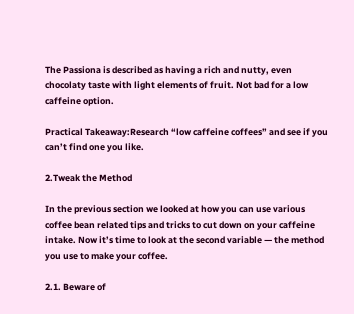The Passiona is described as having a rich and nutty, even chocolaty taste with light elements of fruit. Not bad for a low caffeine option.

Practical Takeaway:Research “low caffeine coffees” and see if you can’t find one you like.

2.Tweak the Method

In the previous section we looked at how you can use various coffee bean related tips and tricks to cut down on your caffeine intake. Now it’s time to look at the second variable — the method you use to make your coffee.

2.1. Beware of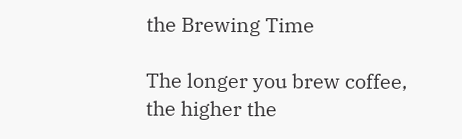the Brewing Time

The longer you brew coffee, the higher the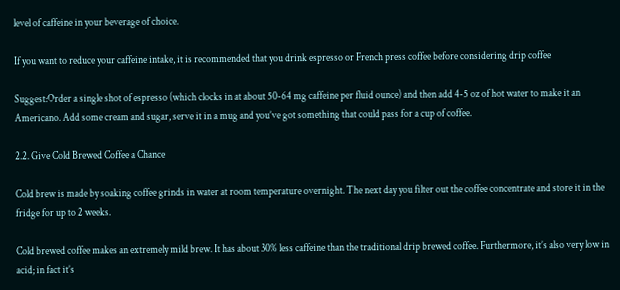level of caffeine in your beverage of choice.

If you want to reduce your caffeine intake, it is recommended that you drink espresso or French press coffee before considering drip coffee

Suggest:Order a single shot of espresso (which clocks in at about 50-64 mg caffeine per fluid ounce) and then add 4-5 oz of hot water to make it an Americano. Add some cream and sugar, serve it in a mug and you’ve got something that could pass for a cup of coffee.

2.2. Give Cold Brewed Coffee a Chance

Cold brew is made by soaking coffee grinds in water at room temperature overnight. The next day you filter out the coffee concentrate and store it in the fridge for up to 2 weeks.

Cold brewed coffee makes an extremely mild brew. It has about 30% less caffeine than the traditional drip brewed coffee. Furthermore, it’s also very low in acid; in fact it’s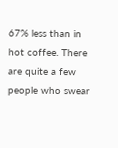67% less than in hot coffee. There are quite a few people who swear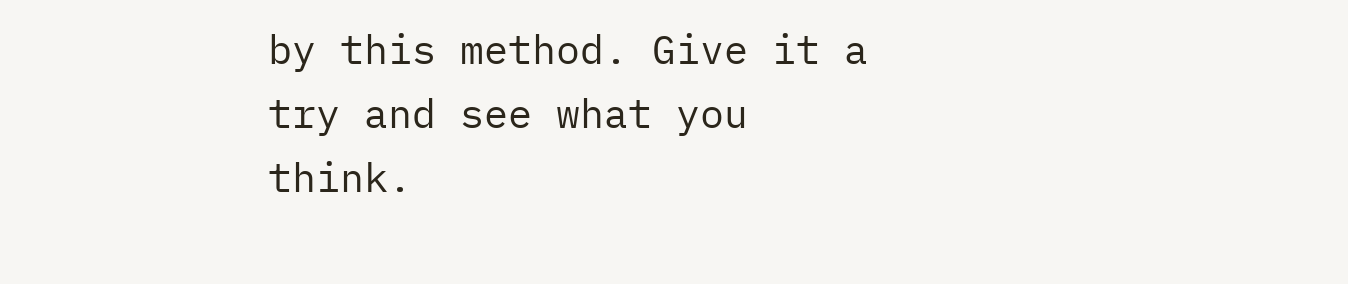by this method. Give it a try and see what you think.